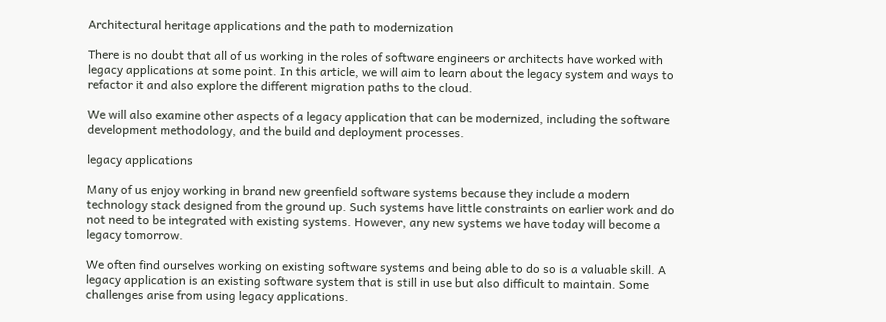Architectural heritage applications and the path to modernization

There is no doubt that all of us working in the roles of software engineers or architects have worked with legacy applications at some point. In this article, we will aim to learn about the legacy system and ways to refactor it and also explore the different migration paths to the cloud.

We will also examine other aspects of a legacy application that can be modernized, including the software development methodology, and the build and deployment processes.

legacy applications

Many of us enjoy working in brand new greenfield software systems because they include a modern technology stack designed from the ground up. Such systems have little constraints on earlier work and do not need to be integrated with existing systems. However, any new systems we have today will become a legacy tomorrow.

We often find ourselves working on existing software systems and being able to do so is a valuable skill. A legacy application is an existing software system that is still in use but also difficult to maintain. Some challenges arise from using legacy applications.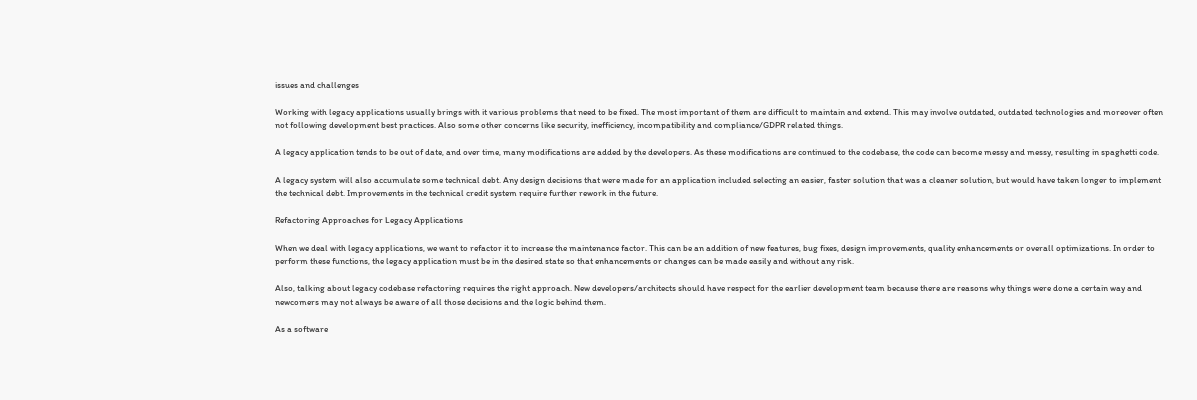issues and challenges

Working with legacy applications usually brings with it various problems that need to be fixed. The most important of them are difficult to maintain and extend. This may involve outdated, outdated technologies and moreover often not following development best practices. Also some other concerns like security, inefficiency, incompatibility and compliance/GDPR related things.

A legacy application tends to be out of date, and over time, many modifications are added by the developers. As these modifications are continued to the codebase, the code can become messy and messy, resulting in spaghetti code.

A legacy system will also accumulate some technical debt. Any design decisions that were made for an application included selecting an easier, faster solution that was a cleaner solution, but would have taken longer to implement the technical debt. Improvements in the technical credit system require further rework in the future.

Refactoring Approaches for Legacy Applications

When we deal with legacy applications, we want to refactor it to increase the maintenance factor. This can be an addition of new features, bug fixes, design improvements, quality enhancements or overall optimizations. In order to perform these functions, the legacy application must be in the desired state so that enhancements or changes can be made easily and without any risk.

Also, talking about legacy codebase refactoring requires the right approach. New developers/architects should have respect for the earlier development team because there are reasons why things were done a certain way and newcomers may not always be aware of all those decisions and the logic behind them.

As a software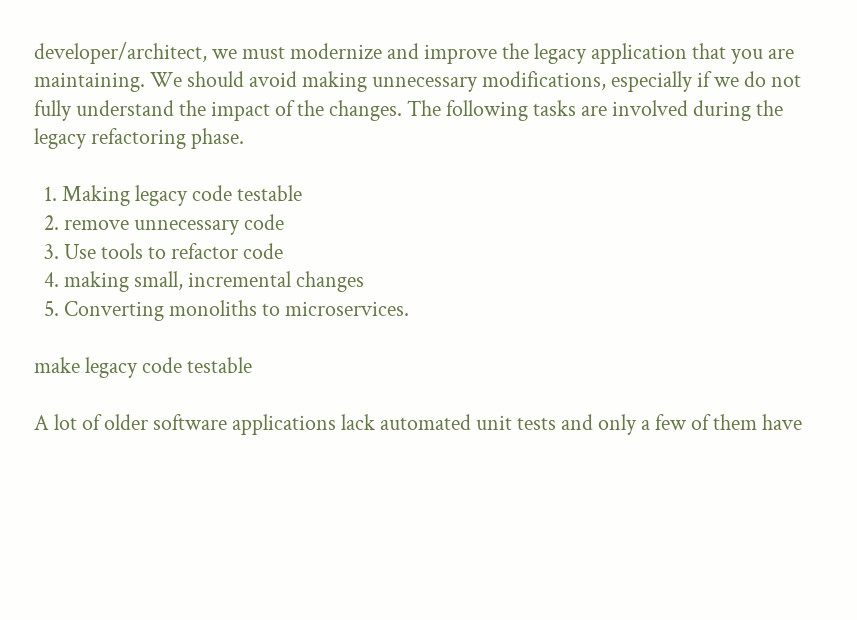developer/architect, we must modernize and improve the legacy application that you are maintaining. We should avoid making unnecessary modifications, especially if we do not fully understand the impact of the changes. The following tasks are involved during the legacy refactoring phase.

  1. Making legacy code testable
  2. remove unnecessary code
  3. Use tools to refactor code
  4. making small, incremental changes
  5. Converting monoliths to microservices.

make legacy code testable

A lot of older software applications lack automated unit tests and only a few of them have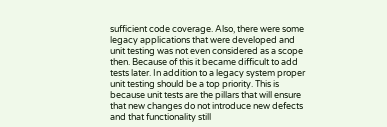sufficient code coverage. Also, there were some legacy applications that were developed and unit testing was not even considered as a scope then. Because of this it became difficult to add tests later. In addition to a legacy system proper unit testing should be a top priority. This is because unit tests are the pillars that will ensure that new changes do not introduce new defects and that functionality still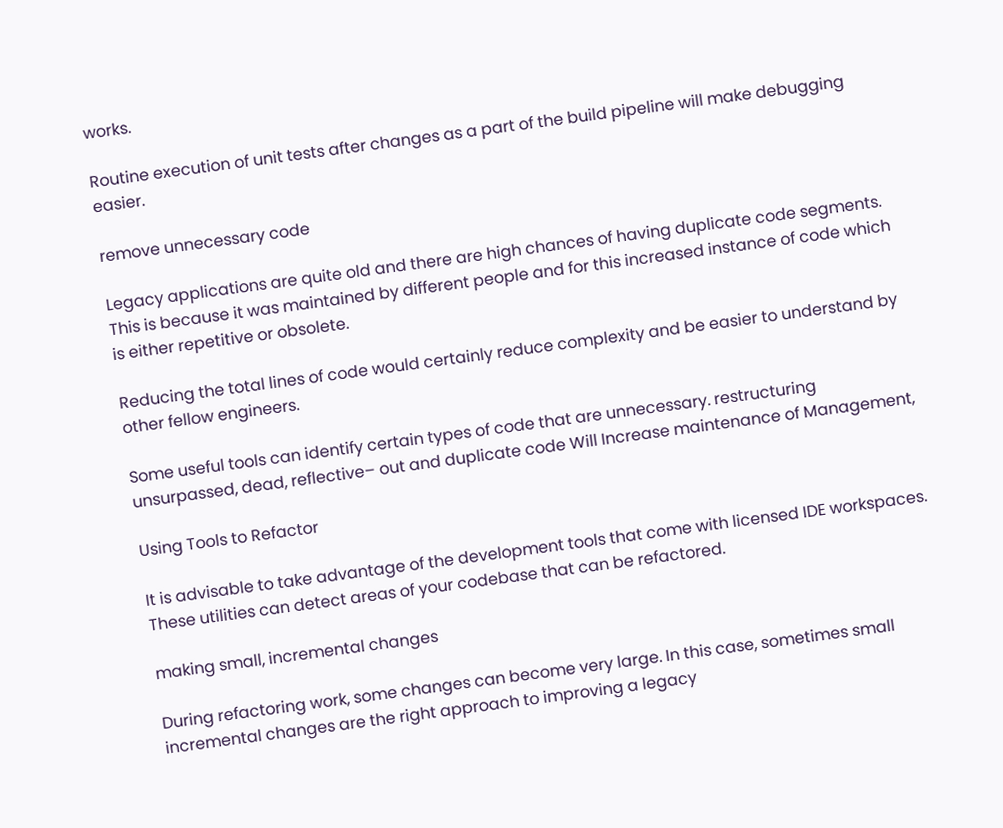works.

Routine execution of unit tests after changes as a part of the build pipeline will make debugging easier.

remove unnecessary code

Legacy applications are quite old and there are high chances of having duplicate code segments. This is because it was maintained by different people and for this increased instance of code which is either repetitive or obsolete.

Reducing the total lines of code would certainly reduce complexity and be easier to understand by other fellow engineers.

Some useful tools can identify certain types of code that are unnecessary. restructuring unsurpassed, dead, reflective– out and duplicate code Will Increase maintenance of Management,

Using Tools to Refactor

It is advisable to take advantage of the development tools that come with licensed IDE workspaces. These utilities can detect areas of your codebase that can be refactored.

making small, incremental changes

During refactoring work, some changes can become very large. In this case, sometimes small incremental changes are the right approach to improving a legacy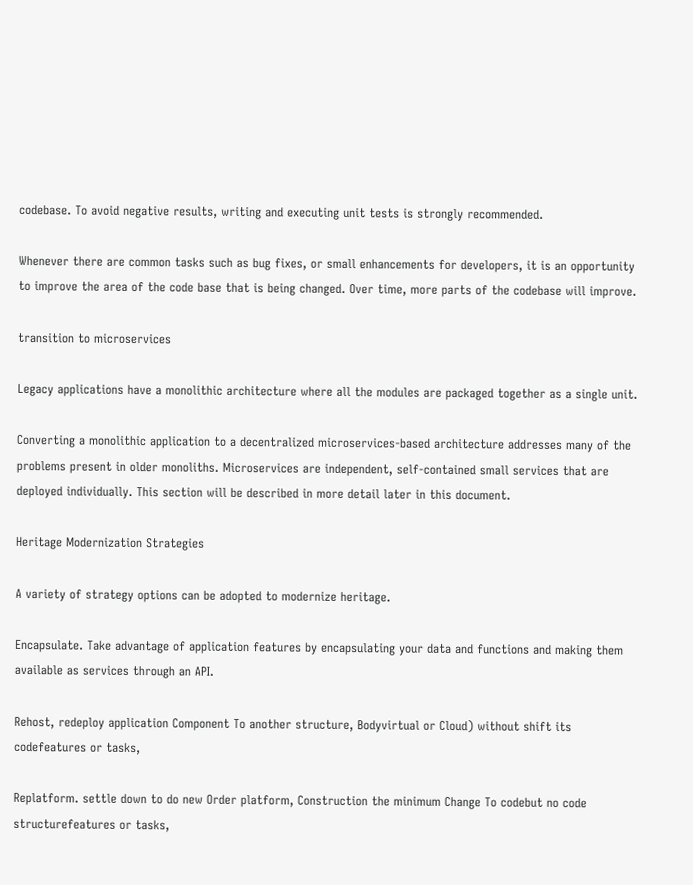codebase. To avoid negative results, writing and executing unit tests is strongly recommended.

Whenever there are common tasks such as bug fixes, or small enhancements for developers, it is an opportunity to improve the area of the code base that is being changed. Over time, more parts of the codebase will improve.

transition to microservices

Legacy applications have a monolithic architecture where all the modules are packaged together as a single unit.

Converting a monolithic application to a decentralized microservices-based architecture addresses many of the problems present in older monoliths. Microservices are independent, self-contained small services that are deployed individually. This section will be described in more detail later in this document.

Heritage Modernization Strategies

A variety of strategy options can be adopted to modernize heritage.

Encapsulate. Take advantage of application features by encapsulating your data and functions and making them available as services through an API.

Rehost, redeploy application Component To another structure, Bodyvirtual or Cloud) without shift its codefeatures or tasks,

Replatform. settle down to do new Order platform, Construction the minimum Change To codebut no code structurefeatures or tasks,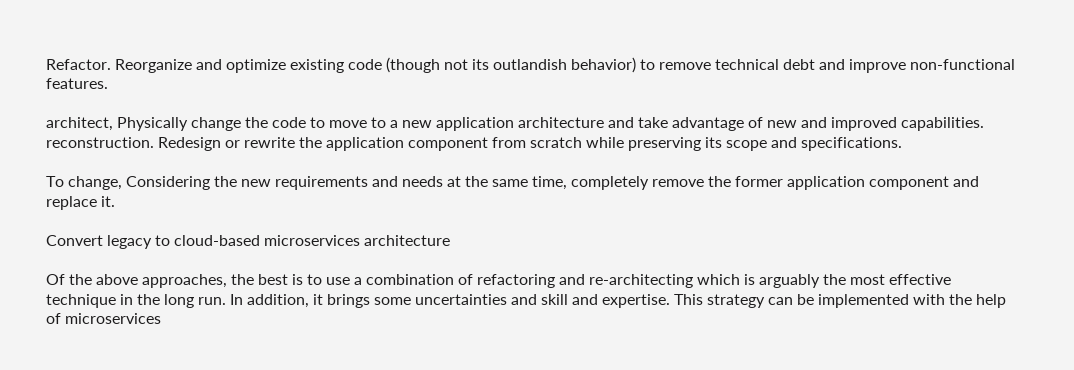Refactor. Reorganize and optimize existing code (though not its outlandish behavior) to remove technical debt and improve non-functional features.

architect, Physically change the code to move to a new application architecture and take advantage of new and improved capabilities. reconstruction. Redesign or rewrite the application component from scratch while preserving its scope and specifications.

To change, Considering the new requirements and needs at the same time, completely remove the former application component and replace it.

Convert legacy to cloud-based microservices architecture

Of the above approaches, the best is to use a combination of refactoring and re-architecting which is arguably the most effective technique in the long run. In addition, it brings some uncertainties and skill and expertise. This strategy can be implemented with the help of microservices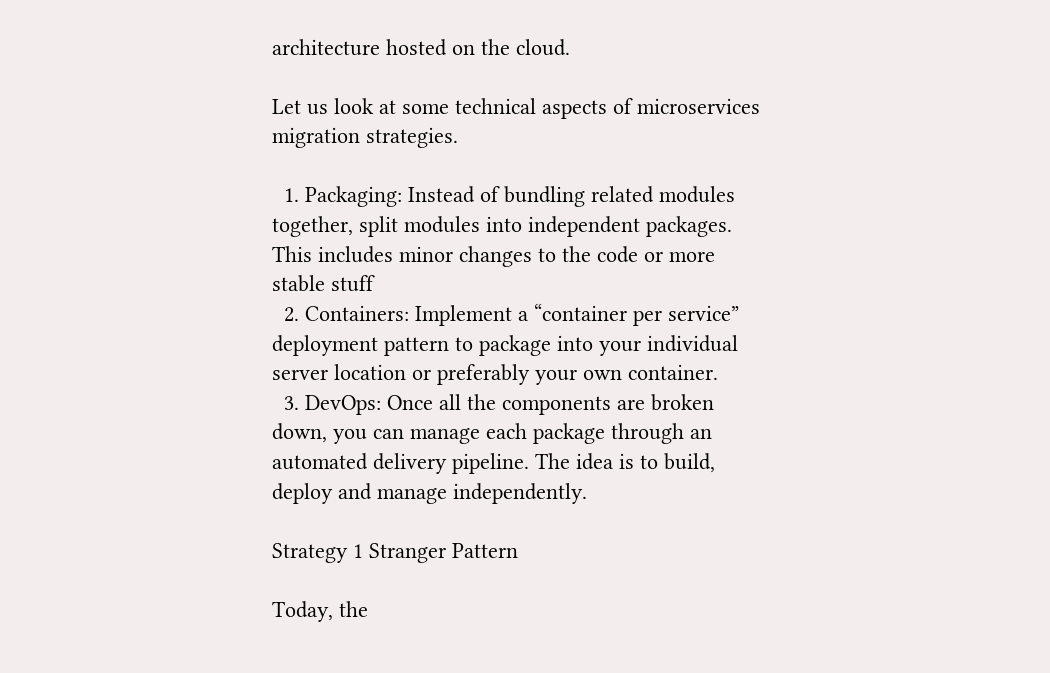architecture hosted on the cloud.

Let us look at some technical aspects of microservices migration strategies.

  1. Packaging: Instead of bundling related modules together, split modules into independent packages. This includes minor changes to the code or more stable stuff
  2. Containers: Implement a “container per service” deployment pattern to package into your individual server location or preferably your own container.
  3. DevOps: Once all the components are broken down, you can manage each package through an automated delivery pipeline. The idea is to build, deploy and manage independently.

Strategy 1 Stranger Pattern

Today, the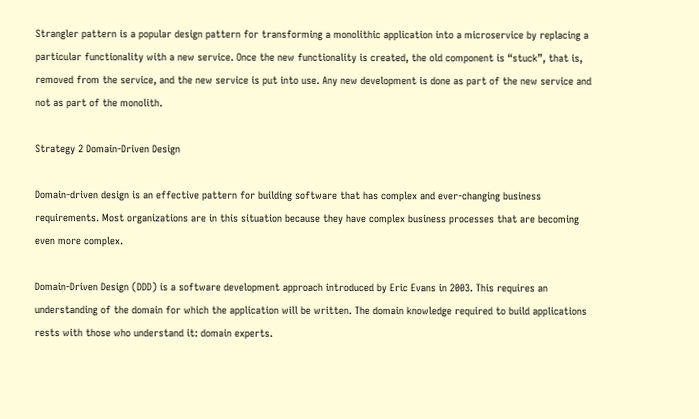Strangler pattern is a popular design pattern for transforming a monolithic application into a microservice by replacing a particular functionality with a new service. Once the new functionality is created, the old component is “stuck”, that is, removed from the service, and the new service is put into use. Any new development is done as part of the new service and not as part of the monolith.

Strategy 2 Domain-Driven Design

Domain-driven design is an effective pattern for building software that has complex and ever-changing business requirements. Most organizations are in this situation because they have complex business processes that are becoming even more complex.

Domain-Driven Design (DDD) is a software development approach introduced by Eric Evans in 2003. This requires an understanding of the domain for which the application will be written. The domain knowledge required to build applications rests with those who understand it: domain experts.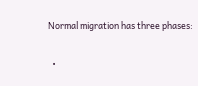Normal migration has three phases:

  •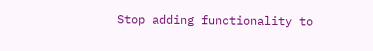Stop adding functionality to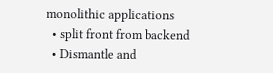monolithic applications
  • split front from backend
  • Dismantle and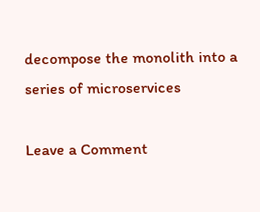decompose the monolith into a series of microservices

Leave a Comment